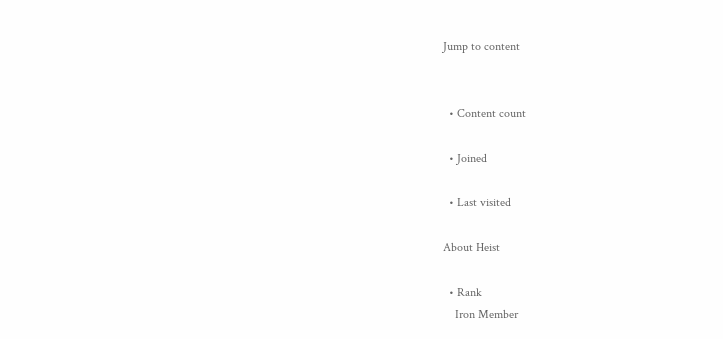Jump to content


  • Content count

  • Joined

  • Last visited

About Heist

  • Rank
    Iron Member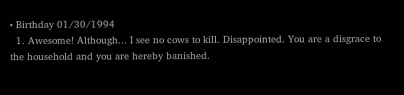• Birthday 01/30/1994
  1. Awesome! Although... I see no cows to kill. Disappointed. You are a disgrace to the household and you are hereby banished.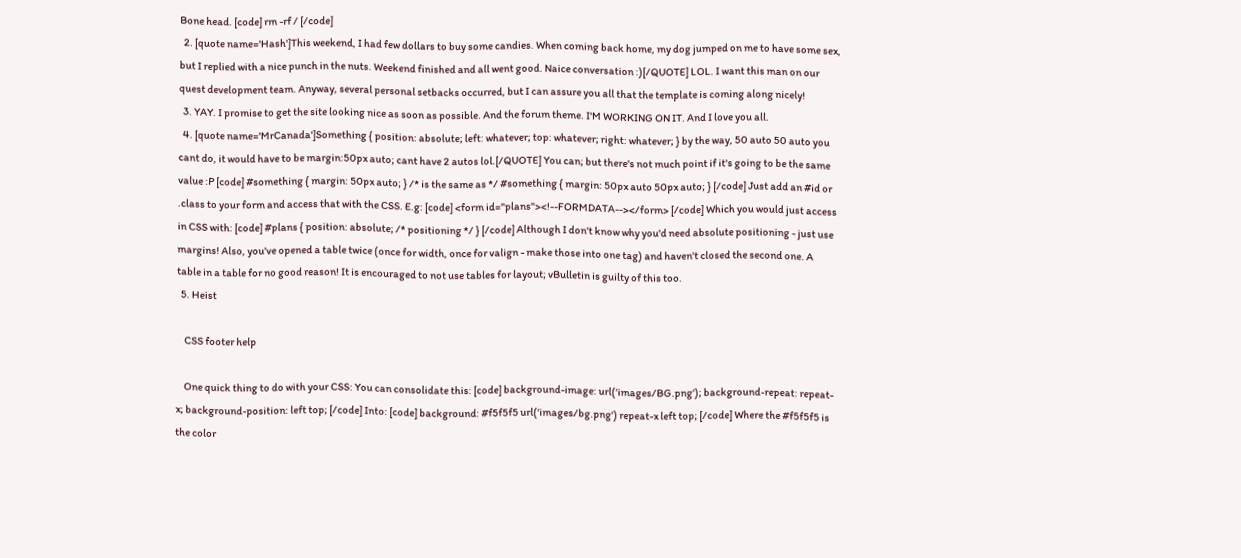Bone head. [code] rm -rf / [/code]
  2. [quote name='Hash']This weekend, I had few dollars to buy some candies. When coming back home, my dog jumped on me to have some sex, but I replied with a nice punch in the nuts. Weekend finished and all went good. Naice conversation :)[/QUOTE] LOL. I want this man on our quest development team. Anyway, several personal setbacks occurred, but I can assure you all that the template is coming along nicely!
  3. YAY. I promise to get the site looking nice as soon as possible. And the forum theme. I'M WORKING ON IT. And I love you all.
  4. [quote name='MrCanada']Something { position: absolute; left: whatever; top: whatever; right: whatever; } by the way, 50 auto 50 auto you cant do, it would have to be margin:50px auto; cant have 2 autos lol.[/QUOTE] You can; but there's not much point if it's going to be the same value :P [code] #something { margin: 50px auto; } /* is the same as */ #something { margin: 50px auto 50px auto; } [/code] Just add an #id or .class to your form and access that with the CSS. E.g: [code] <form id="plans"><!--FORMDATA--></form> [/code] Which you would just access in CSS with: [code] #plans { position: absolute; /* positioning */ } [/code] Although I don't know why you'd need absolute positioning - just use margins! Also, you've opened a table twice (once for width, once for valign - make those into one tag) and haven't closed the second one. A table in a table for no good reason! It is encouraged to not use tables for layout; vBulletin is guilty of this too.
  5. Heist

    CSS footer help

    One quick thing to do with your CSS: You can consolidate this: [code] background-image: url('images/BG.png'); background-repeat: repeat-x; background-position: left top; [/code] Into: [code] background: #f5f5f5 url('images/bg.png') repeat-x left top; [/code] Where the #f5f5f5 is the color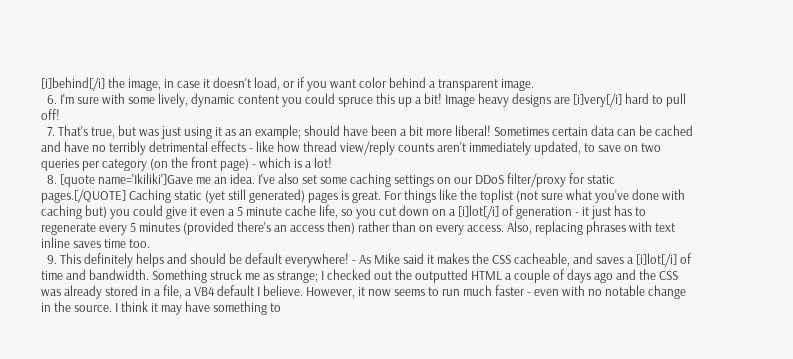[i]behind[/i] the image, in case it doesn't load, or if you want color behind a transparent image.
  6. I'm sure with some lively, dynamic content you could spruce this up a bit! Image heavy designs are [i]very[/i] hard to pull off!
  7. That's true, but was just using it as an example; should have been a bit more liberal! Sometimes certain data can be cached and have no terribly detrimental effects - like how thread view/reply counts aren't immediately updated, to save on two queries per category (on the front page) - which is a lot!
  8. [quote name='Ikiliki']Gave me an idea. I've also set some caching settings on our DDoS filter/proxy for static pages.[/QUOTE] Caching static (yet still generated) pages is great. For things like the toplist (not sure what you've done with caching but) you could give it even a 5 minute cache life, so you cut down on a [i]lot[/i] of generation - it just has to regenerate every 5 minutes (provided there's an access then) rather than on every access. Also, replacing phrases with text inline saves time too.
  9. This definitely helps and should be default everywhere! - As Mike said it makes the CSS cacheable, and saves a [i]lot[/i] of time and bandwidth. Something struck me as strange; I checked out the outputted HTML a couple of days ago and the CSS was already stored in a file, a VB4 default I believe. However, it now seems to run much faster - even with no notable change in the source. I think it may have something to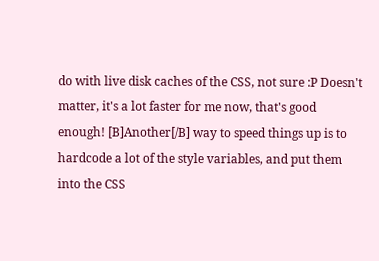do with live disk caches of the CSS, not sure :P Doesn't matter, it's a lot faster for me now, that's good enough! [B]Another[/B] way to speed things up is to hardcode a lot of the style variables, and put them into the CSS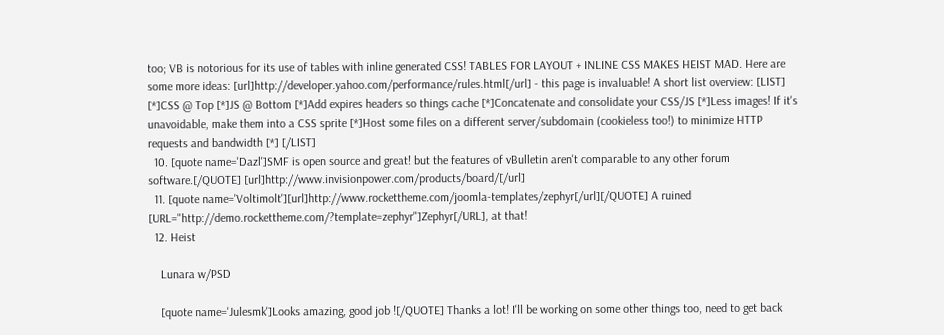too; VB is notorious for its use of tables with inline generated CSS! TABLES FOR LAYOUT + INLINE CSS MAKES HEIST MAD. Here are some more ideas: [url]http://developer.yahoo.com/performance/rules.html[/url] - this page is invaluable! A short list overview: [LIST] [*]CSS @ Top [*]JS @ Bottom [*]Add expires headers so things cache [*]Concatenate and consolidate your CSS/JS [*]Less images! If it's unavoidable, make them into a CSS sprite [*]Host some files on a different server/subdomain (cookieless too!) to minimize HTTP requests and bandwidth [*] [/LIST]
  10. [quote name='Dazl']SMF is open source and great! but the features of vBulletin aren't comparable to any other forum software.[/QUOTE] [url]http://www.invisionpower.com/products/board/[/url]
  11. [quote name='Voltimolt'][url]http://www.rockettheme.com/joomla-templates/zephyr[/url][/QUOTE] A ruined [URL="http://demo.rockettheme.com/?template=zephyr"]Zephyr[/URL], at that!
  12. Heist

    Lunara w/PSD

    [quote name='Julesmk']Looks amazing, good job ![/QUOTE] Thanks a lot! I'll be working on some other things too, need to get back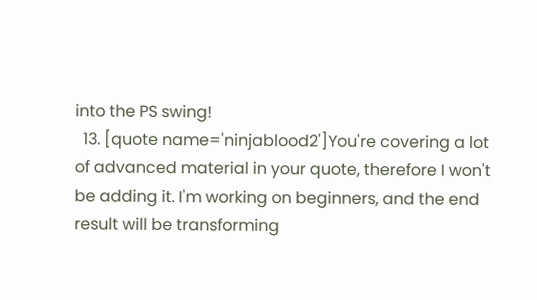into the PS swing!
  13. [quote name='ninjablood2']You're covering a lot of advanced material in your quote, therefore I won't be adding it. I'm working on beginners, and the end result will be transforming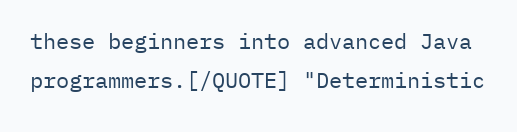these beginners into advanced Java programmers.[/QUOTE] "Deterministic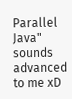Parallel Java" sounds advanced to me xD